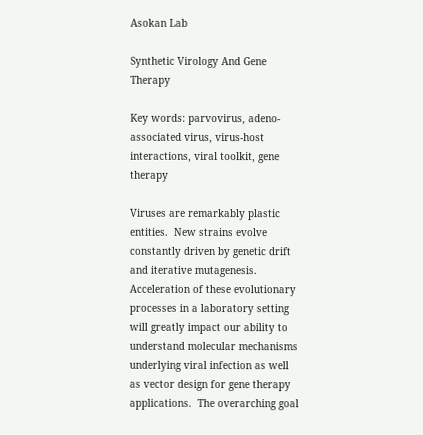Asokan Lab

Synthetic Virology And Gene Therapy

Key words: parvovirus, adeno-associated virus, virus-host interactions, viral toolkit, gene therapy

Viruses are remarkably plastic entities.  New strains evolve constantly driven by genetic drift and iterative mutagenesis.  Acceleration of these evolutionary processes in a laboratory setting will greatly impact our ability to understand molecular mechanisms underlying viral infection as well as vector design for gene therapy applications.  The overarching goal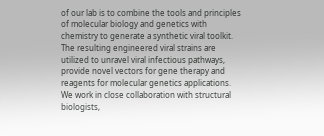of our lab is to combine the tools and principles of molecular biology and genetics with chemistry to generate a synthetic viral toolkit.  The resulting engineered viral strains are utilized to unravel viral infectious pathways, provide novel vectors for gene therapy and reagents for molecular genetics applications.  We work in close collaboration with structural biologists,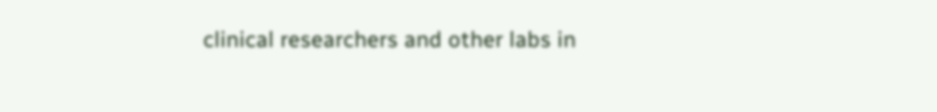clinical researchers and other labs in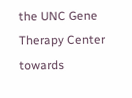the UNC Gene Therapy Center towards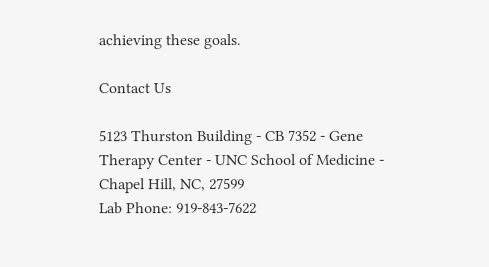achieving these goals.

Contact Us

5123 Thurston Building - CB 7352 - Gene Therapy Center - UNC School of Medicine - Chapel Hill, NC, 27599
Lab Phone: 919-843-7622